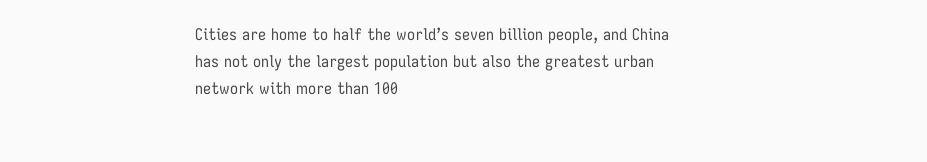Cities are home to half the world’s seven billion people, and China has not only the largest population but also the greatest urban network with more than 100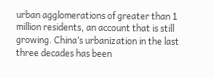urban agglomerations of greater than 1 million residents, an account that is still growing. China’s urbanization in the last three decades has been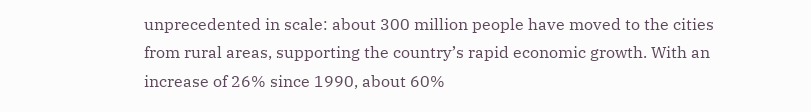unprecedented in scale: about 300 million people have moved to the cities from rural areas, supporting the country’s rapid economic growth. With an increase of 26% since 1990, about 60%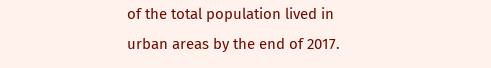of the total population lived in urban areas by the end of 2017.